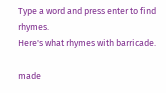Type a word and press enter to find rhymes.
Here's what rhymes with barricade.

made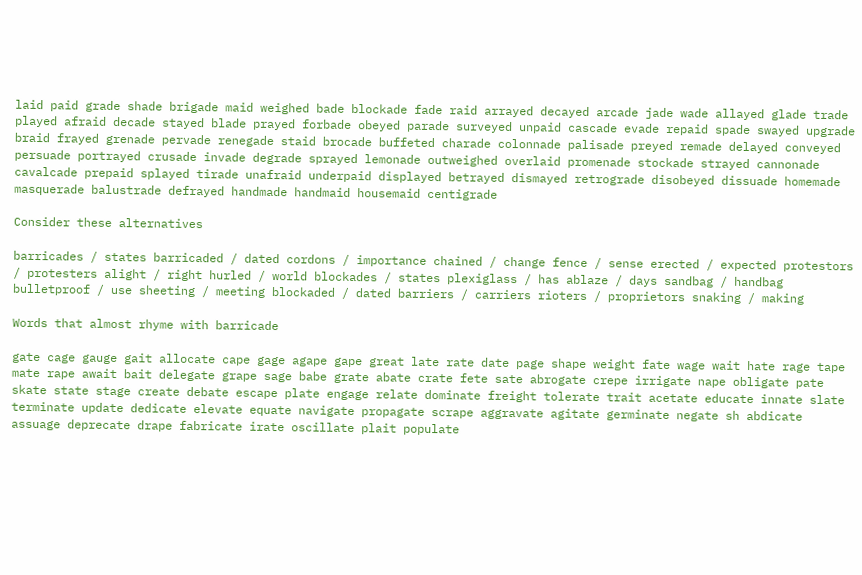laid paid grade shade brigade maid weighed bade blockade fade raid arrayed decayed arcade jade wade allayed glade trade played afraid decade stayed blade prayed forbade obeyed parade surveyed unpaid cascade evade repaid spade swayed upgrade braid frayed grenade pervade renegade staid brocade buffeted charade colonnade palisade preyed remade delayed conveyed persuade portrayed crusade invade degrade sprayed lemonade outweighed overlaid promenade stockade strayed cannonade cavalcade prepaid splayed tirade unafraid underpaid displayed betrayed dismayed retrograde disobeyed dissuade homemade masquerade balustrade defrayed handmade handmaid housemaid centigrade

Consider these alternatives

barricades / states barricaded / dated cordons / importance chained / change fence / sense erected / expected protestors / protesters alight / right hurled / world blockades / states plexiglass / has ablaze / days sandbag / handbag bulletproof / use sheeting / meeting blockaded / dated barriers / carriers rioters / proprietors snaking / making

Words that almost rhyme with barricade

gate cage gauge gait allocate cape gage agape gape great late rate date page shape weight fate wage wait hate rage tape mate rape await bait delegate grape sage babe grate abate crate fete sate abrogate crepe irrigate nape obligate pate skate state stage create debate escape plate engage relate dominate freight tolerate trait acetate educate innate slate terminate update dedicate elevate equate navigate propagate scrape aggravate agitate germinate negate sh abdicate assuage deprecate drape fabricate irate oscillate plait populate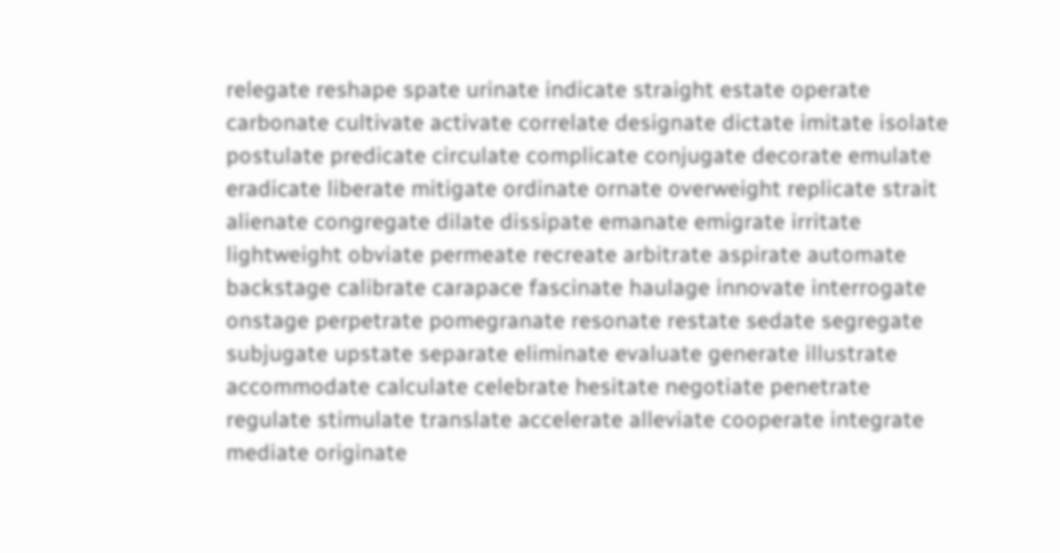relegate reshape spate urinate indicate straight estate operate carbonate cultivate activate correlate designate dictate imitate isolate postulate predicate circulate complicate conjugate decorate emulate eradicate liberate mitigate ordinate ornate overweight replicate strait alienate congregate dilate dissipate emanate emigrate irritate lightweight obviate permeate recreate arbitrate aspirate automate backstage calibrate carapace fascinate haulage innovate interrogate onstage perpetrate pomegranate resonate restate sedate segregate subjugate upstate separate eliminate evaluate generate illustrate accommodate calculate celebrate hesitate negotiate penetrate regulate stimulate translate accelerate alleviate cooperate integrate mediate originate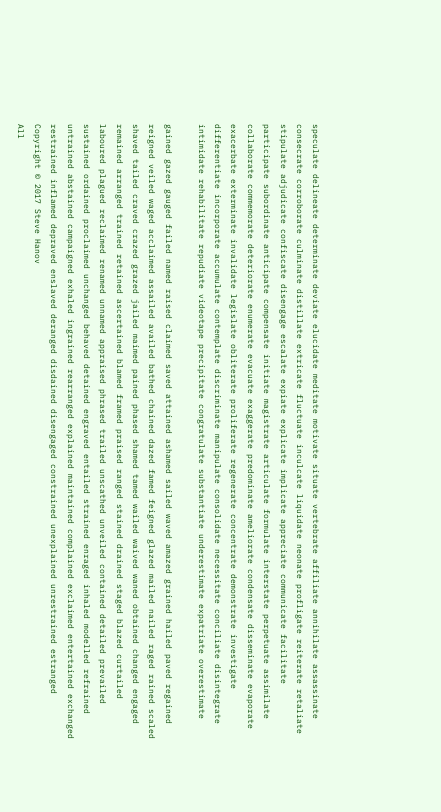speculate delineate determinate deviate elucidate meditate motivate situate vertebrate affiliate annihilate assassinate consecrate corroborate culminate distillate extricate fluctuate inculcate liquidate neonate profligate reiterate retaliate stipulate adjudicate confiscate disengage escalate expiate explicate implicate appreciate communicate facilitate participate subordinate anticipate compensate initiate magistrate articulate formulate interstate perpetuate assimilate collaborate commemorate deteriorate enumerate evacuate exaggerate predominate ameliorate condensate disseminate evaporate exacerbate exterminate invalidate legislate obliterate proliferate regenerate concentrate demonstrate investigate differentiate incorporate accumulate contemplate discriminate manipulate consolidate necessitate conciliate disintegrate intimidate rehabilitate repudiate videotape precipitate congratulate substantiate underestimate expatriate overestimate

gained gazed gauged failed named raised claimed saved attained ashamed sailed waved amazed grained hailed paved regained reigned veiled waged acclaimed assailed availed bathed chained dazed famed feigned glazed mailed nailed raged rained scaled shaved tailed craved crazed grazed jailed maimed pained phased shamed tamed wailed waived waned obtained changed engaged remained arranged trained retained ascertained blamed framed praised ranged stained drained staged blazed curtailed laboured plagued reclaimed renamed unnamed appraised phrased trailed unscathed unveiled contained detailed prevailed sustained ordained proclaimed unchanged behaved detained engraved entailed strained enraged inhaled modelled refrained untrained abstained campaigned exhaled ingrained rearranged explained maintained complained exclaimed entertained exchanged restrained inflamed depraved enslaved deranged disdained disengaged constrained unexplained unrestrained estranged
Copyright © 2017 Steve Hanov
All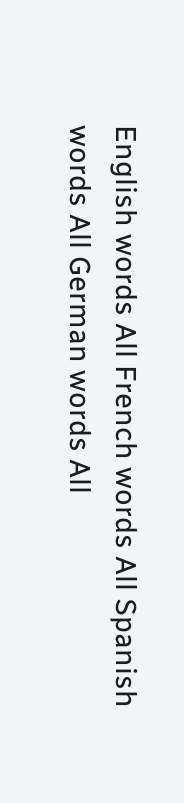English words All French words All Spanish words All German words All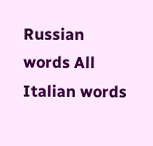Russian words All Italian words